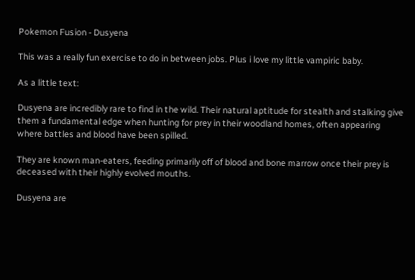Pokemon Fusion - Dusyena

This was a really fun exercise to do in between jobs. Plus i love my little vampiric baby.

As a little text:

Dusyena are incredibly rare to find in the wild. Their natural aptitude for stealth and stalking give them a fundamental edge when hunting for prey in their woodland homes, often appearing where battles and blood have been spilled.

They are known man-eaters, feeding primarily off of blood and bone marrow once their prey is deceased with their highly evolved mouths.

Dusyena are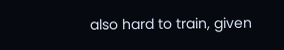also hard to train, given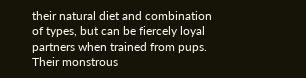their natural diet and combination of types, but can be fiercely loyal partners when trained from pups. Their monstrous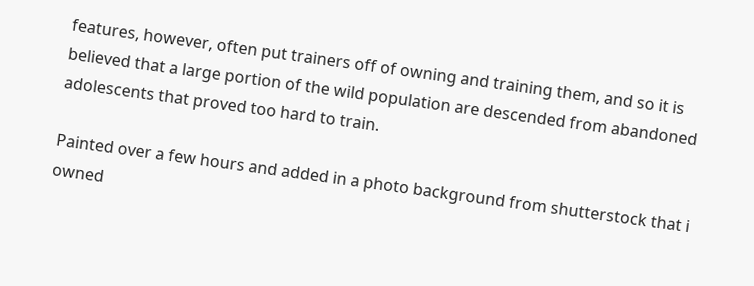features, however, often put trainers off of owning and training them, and so it is believed that a large portion of the wild population are descended from abandoned adolescents that proved too hard to train.

Painted over a few hours and added in a photo background from shutterstock that i owned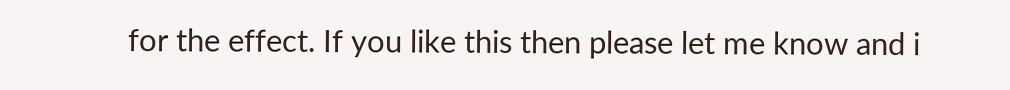for the effect. If you like this then please let me know and i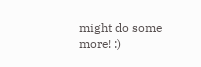might do some more! :)